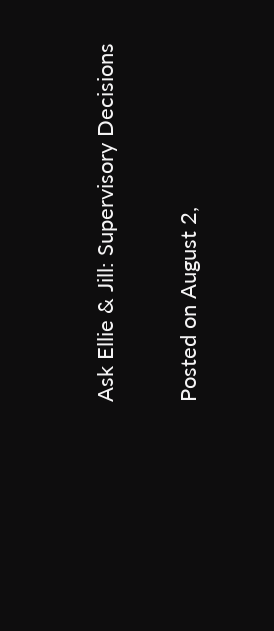Ask Ellie & Jill: Supervisory Decisions

Posted on August 2,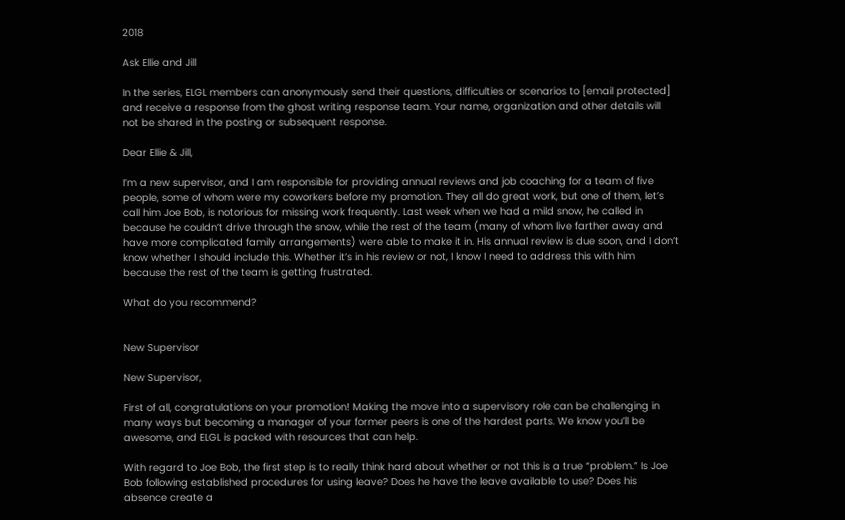2018

Ask Ellie and Jill

In the series, ELGL members can anonymously send their questions, difficulties or scenarios to [email protected] and receive a response from the ghost writing response team. Your name, organization and other details will not be shared in the posting or subsequent response.

Dear Ellie & Jill,

I’m a new supervisor, and I am responsible for providing annual reviews and job coaching for a team of five people, some of whom were my coworkers before my promotion. They all do great work, but one of them, let’s call him Joe Bob, is notorious for missing work frequently. Last week when we had a mild snow, he called in because he couldn’t drive through the snow, while the rest of the team (many of whom live farther away and have more complicated family arrangements) were able to make it in. His annual review is due soon, and I don’t know whether I should include this. Whether it’s in his review or not, I know I need to address this with him because the rest of the team is getting frustrated.

What do you recommend?


New Supervisor

New Supervisor,

First of all, congratulations on your promotion! Making the move into a supervisory role can be challenging in many ways but becoming a manager of your former peers is one of the hardest parts. We know you’ll be awesome, and ELGL is packed with resources that can help.

With regard to Joe Bob, the first step is to really think hard about whether or not this is a true “problem.” Is Joe Bob following established procedures for using leave? Does he have the leave available to use? Does his absence create a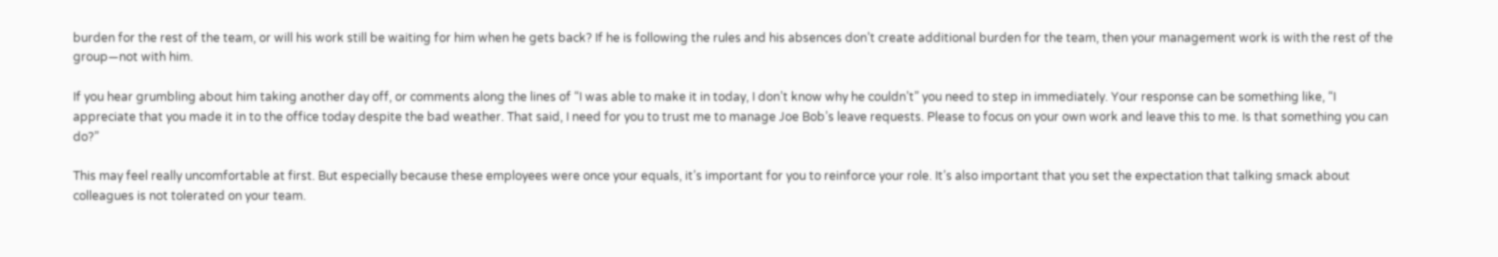burden for the rest of the team, or will his work still be waiting for him when he gets back? If he is following the rules and his absences don’t create additional burden for the team, then your management work is with the rest of the group—not with him.

If you hear grumbling about him taking another day off, or comments along the lines of “I was able to make it in today, I don’t know why he couldn’t” you need to step in immediately. Your response can be something like, “I appreciate that you made it in to the office today despite the bad weather. That said, I need for you to trust me to manage Joe Bob’s leave requests. Please to focus on your own work and leave this to me. Is that something you can do?”

This may feel really uncomfortable at first. But especially because these employees were once your equals, it’s important for you to reinforce your role. It’s also important that you set the expectation that talking smack about colleagues is not tolerated on your team.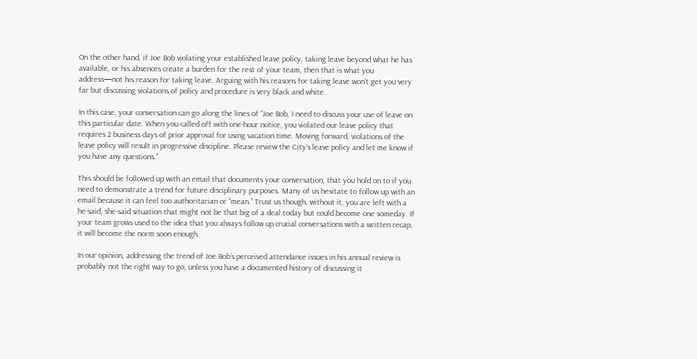On the other hand, if Joe Bob violating your established leave policy, taking leave beyond what he has available, or his absences create a burden for the rest of your team, then that is what you address—not his reason for taking leave. Arguing with his reasons for taking leave won’t get you very far but discussing violations of policy and procedure is very black and white.

In this case, your conversation can go along the lines of “Joe Bob, I need to discuss your use of leave on this particular date. When you called off with one-hour notice, you violated our leave policy that requires 2 business days of prior approval for using vacation time. Moving forward, violations of the leave policy will result in progressive discipline. Please review the City’s leave policy and let me know if you have any questions.”

This should be followed up with an email that documents your conversation, that you hold on to if you need to demonstrate a trend for future disciplinary purposes. Many of us hesitate to follow up with an email because it can feel too authoritarian or “mean.” Trust us though, without it, you are left with a he-said, she-said situation that might not be that big of a deal today but could become one someday. If your team grows used to the idea that you always follow up crucial conversations with a written recap, it will become the norm soon enough.

In our opinion, addressing the trend of Joe Bob’s perceived attendance issues in his annual review is probably not the right way to go, unless you have a documented history of discussing it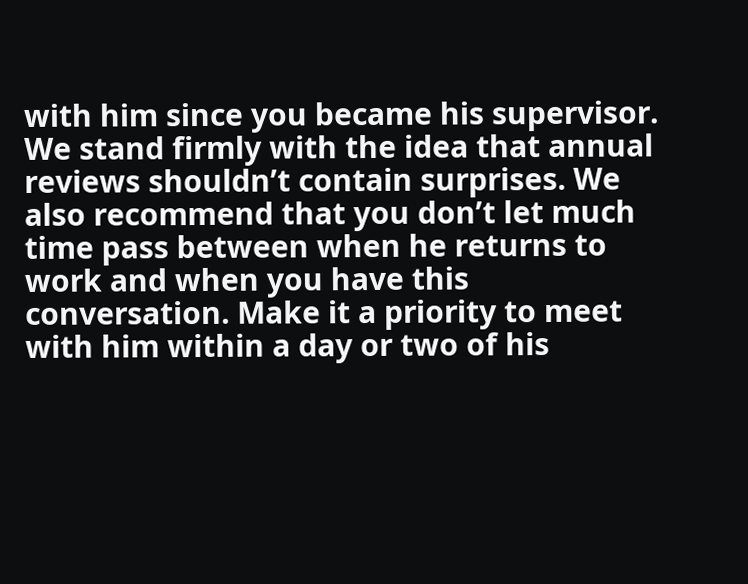with him since you became his supervisor. We stand firmly with the idea that annual reviews shouldn’t contain surprises. We also recommend that you don’t let much time pass between when he returns to work and when you have this conversation. Make it a priority to meet with him within a day or two of his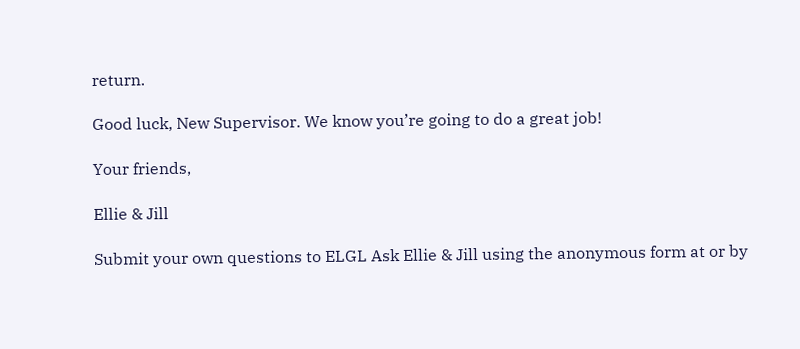return.

Good luck, New Supervisor. We know you’re going to do a great job!

Your friends,

Ellie & Jill

Submit your own questions to ELGL Ask Ellie & Jill using the anonymous form at or by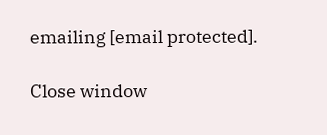emailing [email protected].

Close window